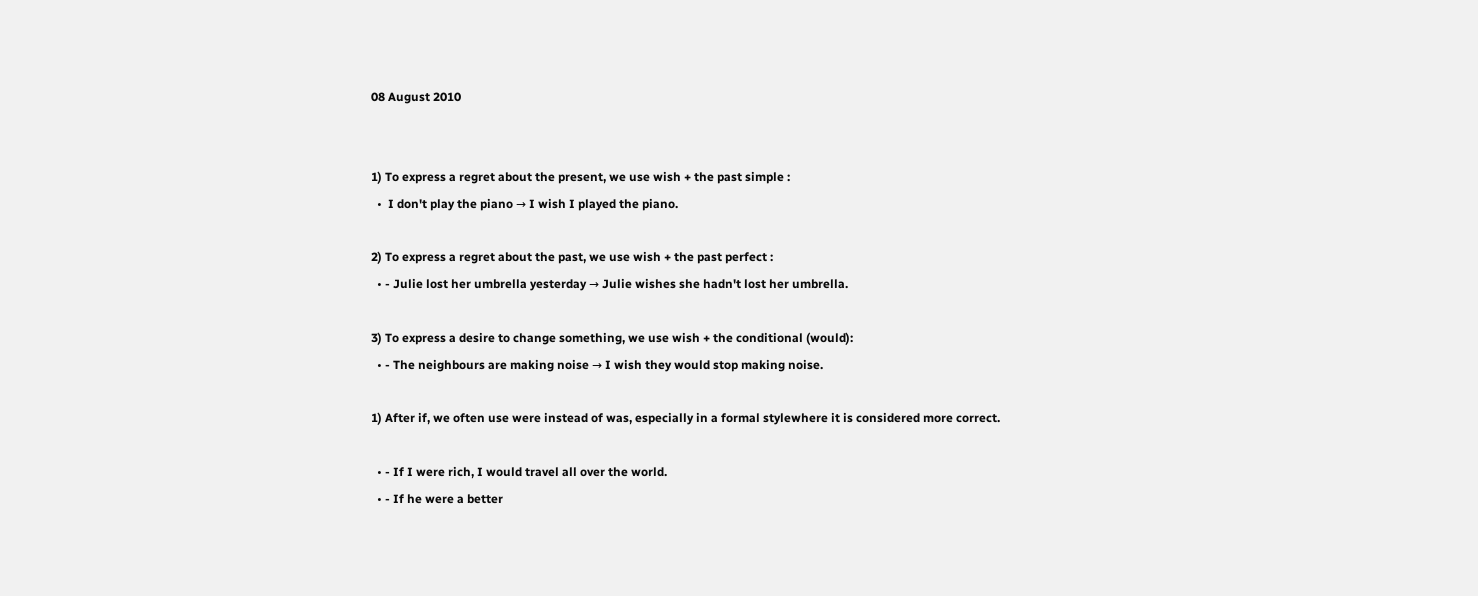08 August 2010


1) To express a regret about the present, we use wish + the past simple :
  •  I don't play the piano → I wish I played the piano.

2) To express a regret about the past, we use wish + the past perfect :
  • - Julie lost her umbrella yesterday → Julie wishes she hadn't lost her umbrella.

3) To express a desire to change something, we use wish + the conditional (would):
  • - The neighbours are making noise → I wish they would stop making noise.

1) After if, we often use were instead of was, especially in a formal stylewhere it is considered more correct.

  • - If I were rich, I would travel all over the world.
  • - If he were a better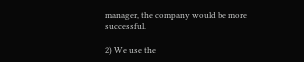manager, the company would be more successful.

2) We use the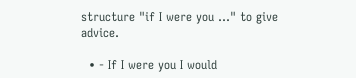structure "if I were you ..." to give advice.

  • - If I were you I would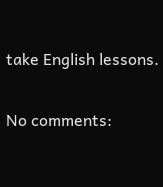take English lessons.

No comments: